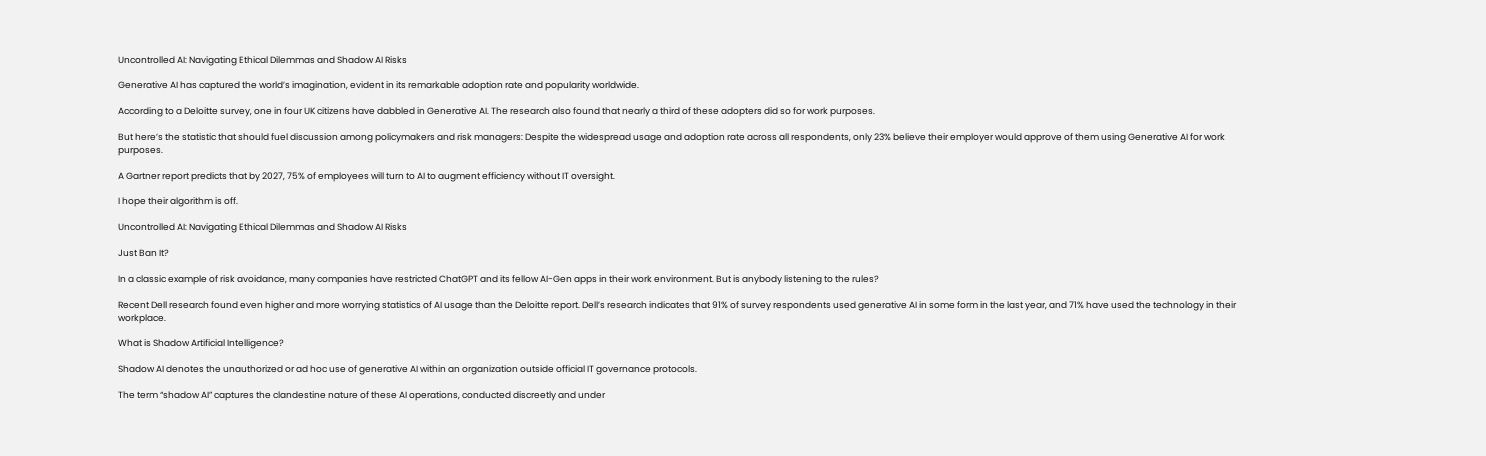Uncontrolled AI: Navigating Ethical Dilemmas and Shadow AI Risks

Generative AI has captured the world’s imagination, evident in its remarkable adoption rate and popularity worldwide.

According to a Deloitte survey, one in four UK citizens have dabbled in Generative AI. The research also found that nearly a third of these adopters did so for work purposes.

But here’s the statistic that should fuel discussion among policymakers and risk managers: Despite the widespread usage and adoption rate across all respondents, only 23% believe their employer would approve of them using Generative AI for work purposes.

A Gartner report predicts that by 2027, 75% of employees will turn to AI to augment efficiency without IT oversight.

I hope their algorithm is off.

Uncontrolled AI: Navigating Ethical Dilemmas and Shadow AI Risks

Just Ban It?

In a classic example of risk avoidance, many companies have restricted ChatGPT and its fellow AI-Gen apps in their work environment. But is anybody listening to the rules?

Recent Dell research found even higher and more worrying statistics of AI usage than the Deloitte report. Dell’s research indicates that 91% of survey respondents used generative AI in some form in the last year, and 71% have used the technology in their workplace.

What is Shadow Artificial Intelligence?

Shadow AI denotes the unauthorized or ad hoc use of generative AI within an organization outside official IT governance protocols.

The term “shadow AI” captures the clandestine nature of these AI operations, conducted discreetly and under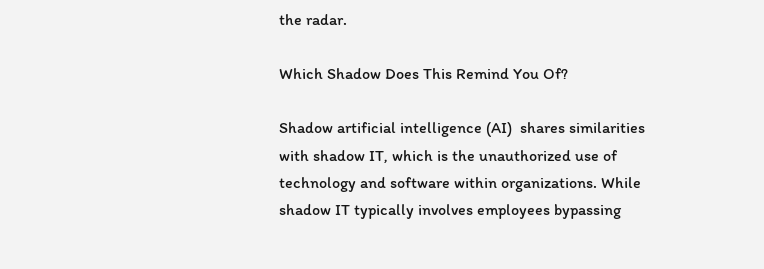the radar.

Which Shadow Does This Remind You Of?

Shadow artificial intelligence (AI)  shares similarities with shadow IT, which is the unauthorized use of technology and software within organizations. While shadow IT typically involves employees bypassing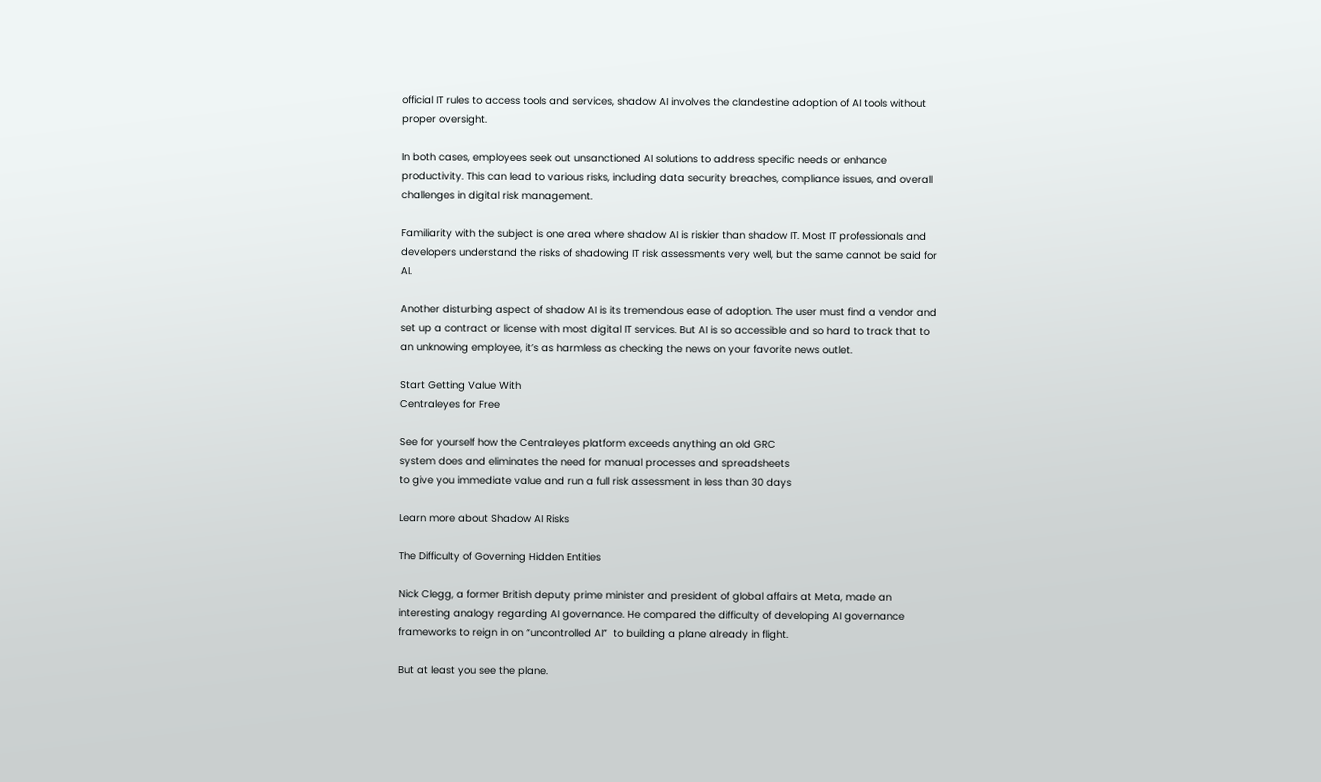official IT rules to access tools and services, shadow AI involves the clandestine adoption of AI tools without proper oversight.

In both cases, employees seek out unsanctioned AI solutions to address specific needs or enhance productivity. This can lead to various risks, including data security breaches, compliance issues, and overall challenges in digital risk management.

Familiarity with the subject is one area where shadow AI is riskier than shadow IT. Most IT professionals and developers understand the risks of shadowing IT risk assessments very well, but the same cannot be said for AI.

Another disturbing aspect of shadow AI is its tremendous ease of adoption. The user must find a vendor and set up a contract or license with most digital IT services. But AI is so accessible and so hard to track that to an unknowing employee, it’s as harmless as checking the news on your favorite news outlet.

Start Getting Value With
Centraleyes for Free

See for yourself how the Centraleyes platform exceeds anything an old GRC
system does and eliminates the need for manual processes and spreadsheets
to give you immediate value and run a full risk assessment in less than 30 days

Learn more about Shadow AI Risks

The Difficulty of Governing Hidden Entities

Nick Clegg, a former British deputy prime minister and president of global affairs at Meta, made an interesting analogy regarding AI governance. He compared the difficulty of developing AI governance frameworks to reign in on “uncontrolled AI”  to building a plane already in flight.

But at least you see the plane.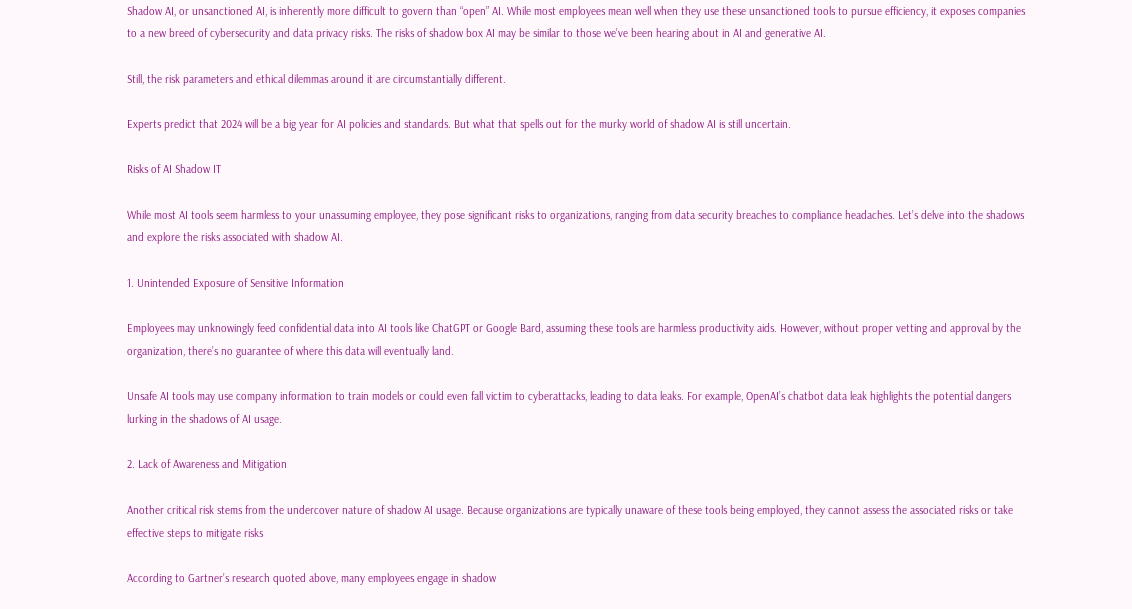Shadow AI, or unsanctioned AI, is inherently more difficult to govern than “open” AI. While most employees mean well when they use these unsanctioned tools to pursue efficiency, it exposes companies to a new breed of cybersecurity and data privacy risks. The risks of shadow box AI may be similar to those we’ve been hearing about in AI and generative AI.

Still, the risk parameters and ethical dilemmas around it are circumstantially different.

Experts predict that 2024 will be a big year for AI policies and standards. But what that spells out for the murky world of shadow AI is still uncertain.

Risks of AI Shadow IT

While most AI tools seem harmless to your unassuming employee, they pose significant risks to organizations, ranging from data security breaches to compliance headaches. Let’s delve into the shadows and explore the risks associated with shadow AI.

1. Unintended Exposure of Sensitive Information

Employees may unknowingly feed confidential data into AI tools like ChatGPT or Google Bard, assuming these tools are harmless productivity aids. However, without proper vetting and approval by the organization, there’s no guarantee of where this data will eventually land.

Unsafe AI tools may use company information to train models or could even fall victim to cyberattacks, leading to data leaks. For example, OpenAI’s chatbot data leak highlights the potential dangers lurking in the shadows of AI usage.

2. Lack of Awareness and Mitigation

Another critical risk stems from the undercover nature of shadow AI usage. Because organizations are typically unaware of these tools being employed, they cannot assess the associated risks or take effective steps to mitigate risks

According to Gartner’s research quoted above, many employees engage in shadow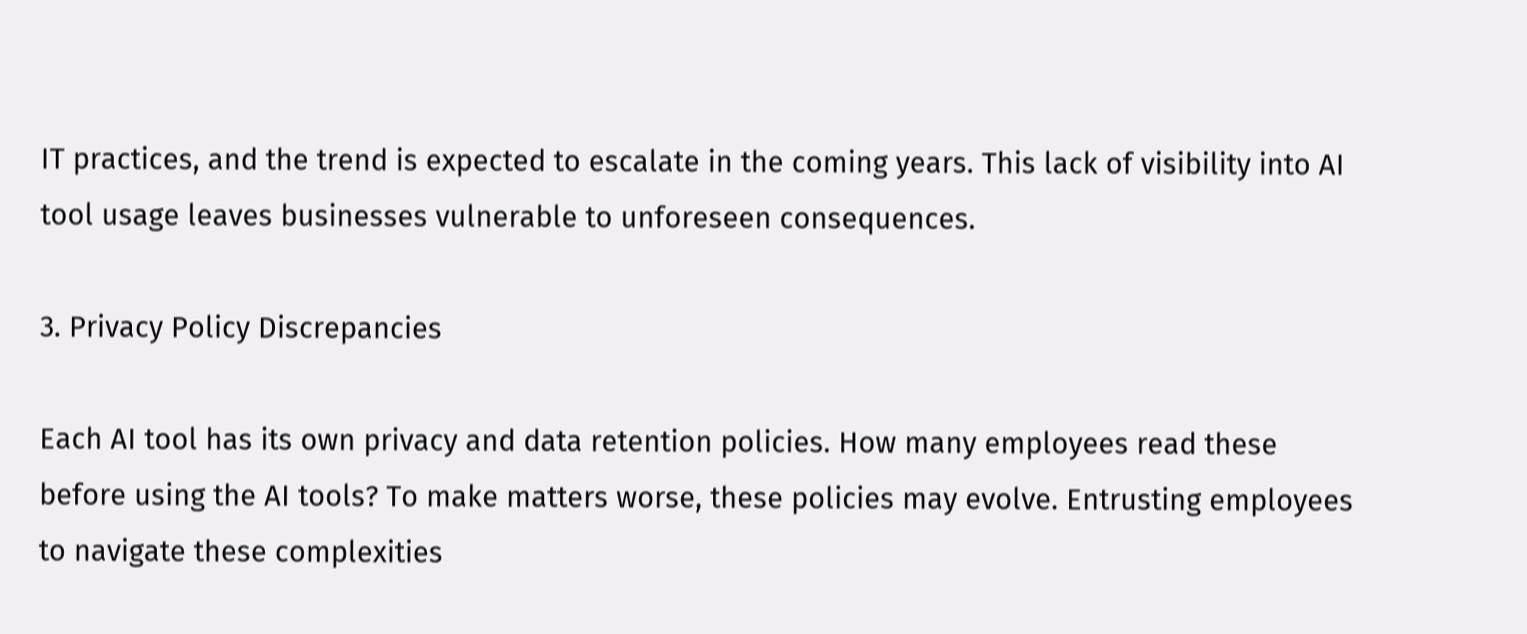IT practices, and the trend is expected to escalate in the coming years. This lack of visibility into AI tool usage leaves businesses vulnerable to unforeseen consequences.

3. Privacy Policy Discrepancies

Each AI tool has its own privacy and data retention policies. How many employees read these before using the AI tools? To make matters worse, these policies may evolve. Entrusting employees to navigate these complexities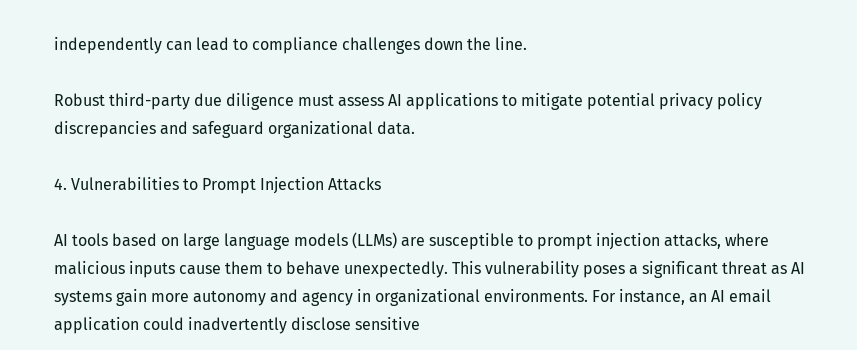independently can lead to compliance challenges down the line.

Robust third-party due diligence must assess AI applications to mitigate potential privacy policy discrepancies and safeguard organizational data.

4. Vulnerabilities to Prompt Injection Attacks

AI tools based on large language models (LLMs) are susceptible to prompt injection attacks, where malicious inputs cause them to behave unexpectedly. This vulnerability poses a significant threat as AI systems gain more autonomy and agency in organizational environments. For instance, an AI email application could inadvertently disclose sensitive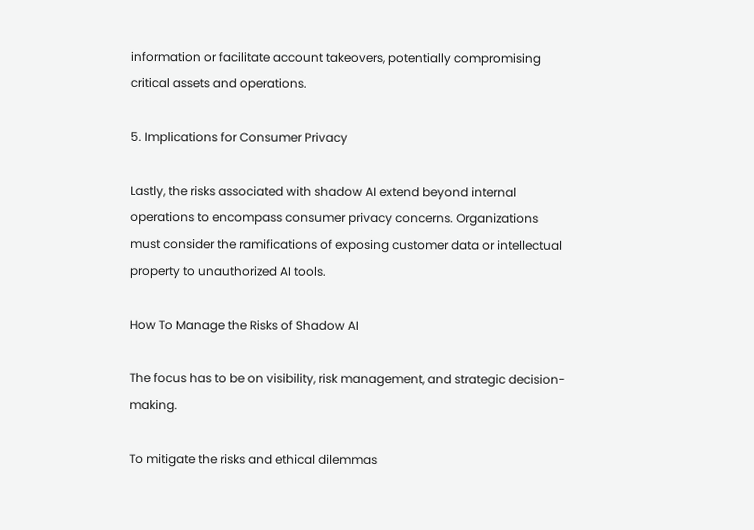information or facilitate account takeovers, potentially compromising critical assets and operations.

5. Implications for Consumer Privacy

Lastly, the risks associated with shadow AI extend beyond internal operations to encompass consumer privacy concerns. Organizations must consider the ramifications of exposing customer data or intellectual property to unauthorized AI tools.

How To Manage the Risks of Shadow AI

The focus has to be on visibility, risk management, and strategic decision-making.

To mitigate the risks and ethical dilemmas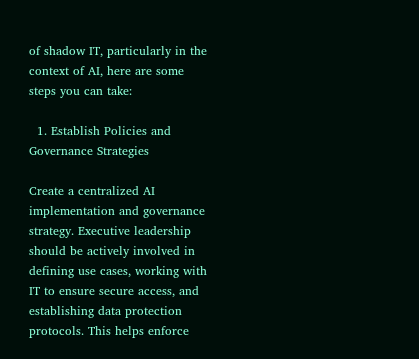of shadow IT, particularly in the context of AI, here are some steps you can take:

  1. Establish Policies and Governance Strategies

Create a centralized AI implementation and governance strategy. Executive leadership should be actively involved in defining use cases, working with IT to ensure secure access, and establishing data protection protocols. This helps enforce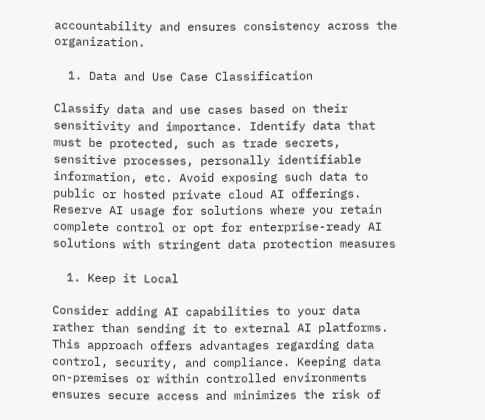accountability and ensures consistency across the organization.

  1. Data and Use Case Classification

Classify data and use cases based on their sensitivity and importance. Identify data that must be protected, such as trade secrets, sensitive processes, personally identifiable information, etc. Avoid exposing such data to public or hosted private cloud AI offerings. Reserve AI usage for solutions where you retain complete control or opt for enterprise-ready AI solutions with stringent data protection measures

  1. Keep it Local

Consider adding AI capabilities to your data rather than sending it to external AI platforms. This approach offers advantages regarding data control, security, and compliance. Keeping data on-premises or within controlled environments ensures secure access and minimizes the risk of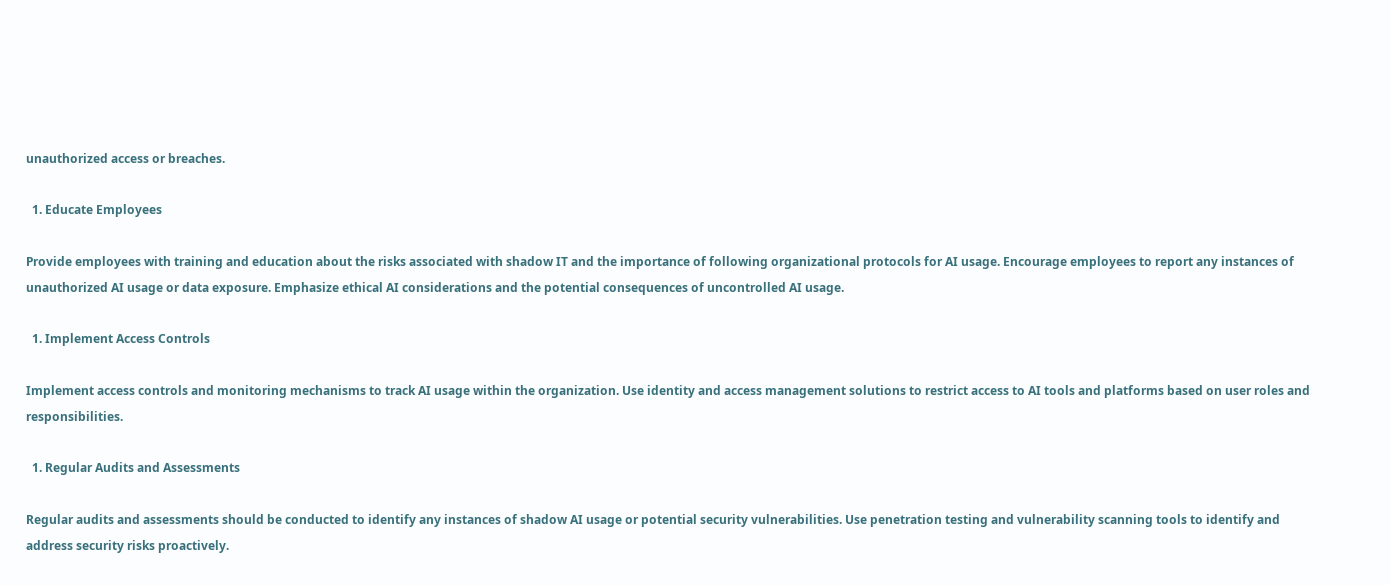unauthorized access or breaches.

  1. Educate Employees

Provide employees with training and education about the risks associated with shadow IT and the importance of following organizational protocols for AI usage. Encourage employees to report any instances of unauthorized AI usage or data exposure. Emphasize ethical AI considerations and the potential consequences of uncontrolled AI usage.

  1. Implement Access Controls

Implement access controls and monitoring mechanisms to track AI usage within the organization. Use identity and access management solutions to restrict access to AI tools and platforms based on user roles and responsibilities.

  1. Regular Audits and Assessments

Regular audits and assessments should be conducted to identify any instances of shadow AI usage or potential security vulnerabilities. Use penetration testing and vulnerability scanning tools to identify and address security risks proactively.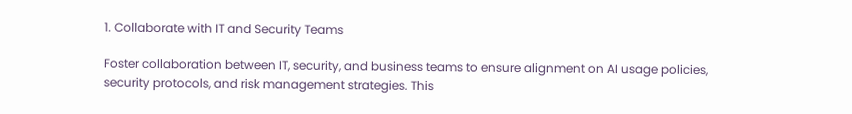1. Collaborate with IT and Security Teams

Foster collaboration between IT, security, and business teams to ensure alignment on AI usage policies, security protocols, and risk management strategies. This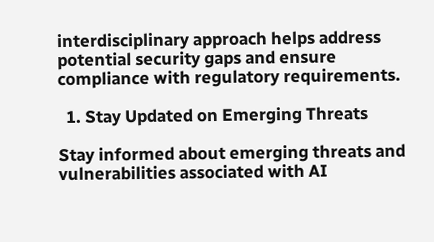interdisciplinary approach helps address potential security gaps and ensure compliance with regulatory requirements.

  1. Stay Updated on Emerging Threats

Stay informed about emerging threats and vulnerabilities associated with AI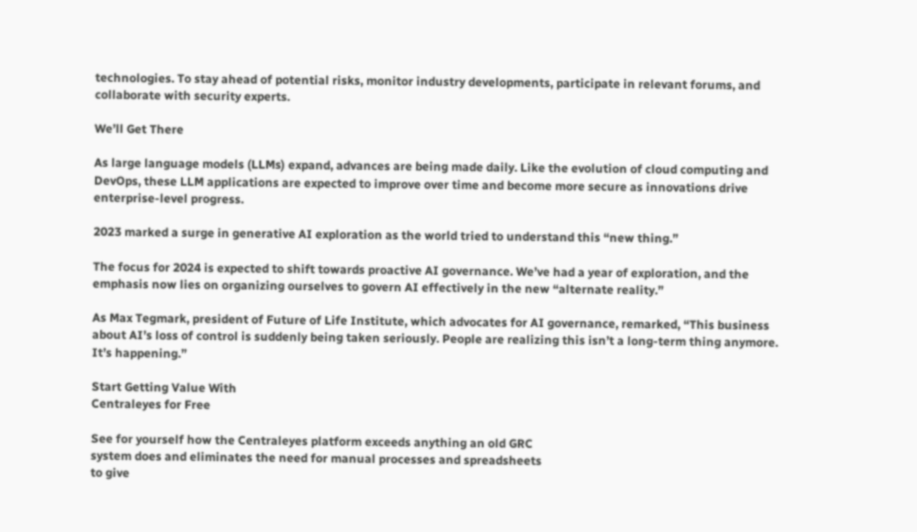technologies. To stay ahead of potential risks, monitor industry developments, participate in relevant forums, and collaborate with security experts.

We’ll Get There

As large language models (LLMs) expand, advances are being made daily. Like the evolution of cloud computing and DevOps, these LLM applications are expected to improve over time and become more secure as innovations drive enterprise-level progress.

2023 marked a surge in generative AI exploration as the world tried to understand this “new thing.”

The focus for 2024 is expected to shift towards proactive AI governance. We’ve had a year of exploration, and the emphasis now lies on organizing ourselves to govern AI effectively in the new “alternate reality.”

As Max Tegmark, president of Future of Life Institute, which advocates for AI governance, remarked, “This business about AI’s loss of control is suddenly being taken seriously. People are realizing this isn’t a long-term thing anymore. It’s happening.”

Start Getting Value With
Centraleyes for Free

See for yourself how the Centraleyes platform exceeds anything an old GRC
system does and eliminates the need for manual processes and spreadsheets
to give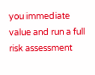you immediate value and run a full risk assessment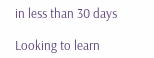in less than 30 days

Looking to learn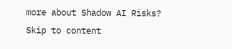more about Shadow AI Risks?
Skip to content